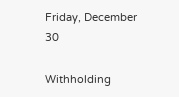Friday, December 30

Withholding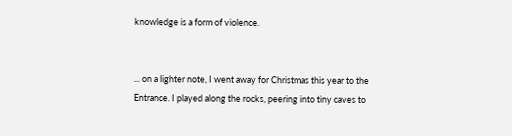knowledge is a form of violence.


... on a lighter note, I went away for Christmas this year to the Entrance. I played along the rocks, peering into tiny caves to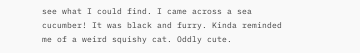see what I could find. I came across a sea cucumber! It was black and furry. Kinda reminded me of a weird squishy cat. Oddly cute.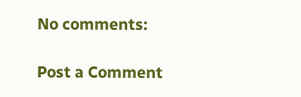No comments:

Post a Comment